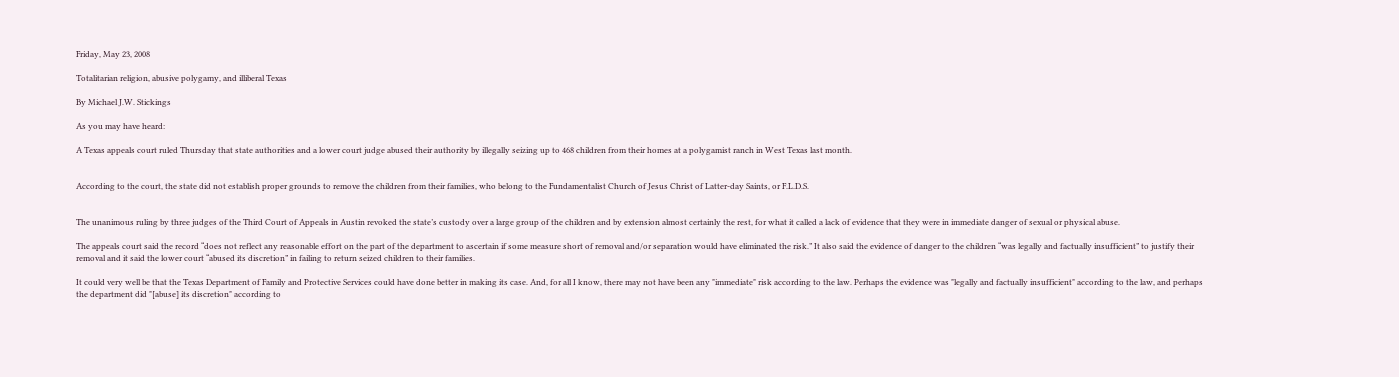Friday, May 23, 2008

Totalitarian religion, abusive polygamy, and illiberal Texas

By Michael J.W. Stickings

As you may have heard:

A Texas appeals court ruled Thursday that state authorities and a lower court judge abused their authority by illegally seizing up to 468 children from their homes at a polygamist ranch in West Texas last month.


According to the court, the state did not establish proper grounds to remove the children from their families, who belong to the Fundamentalist Church of Jesus Christ of Latter-day Saints, or F.L.D.S.


The unanimous ruling by three judges of the Third Court of Appeals in Austin revoked the state’s custody over a large group of the children and by extension almost certainly the rest, for what it called a lack of evidence that they were in immediate danger of sexual or physical abuse.

The appeals court said the record “does not reflect any reasonable effort on the part of the department to ascertain if some measure short of removal and/or separation would have eliminated the risk.” It also said the evidence of danger to the children “was legally and factually insufficient” to justify their removal and it said the lower court “abused its discretion” in failing to return seized children to their families.

It could very well be that the Texas Department of Family and Protective Services could have done better in making its case. And, for all I know, there may not have been any "immediate" risk according to the law. Perhaps the evidence was "legally and factually insufficient" according to the law, and perhaps the department did "[abuse] its discretion" according to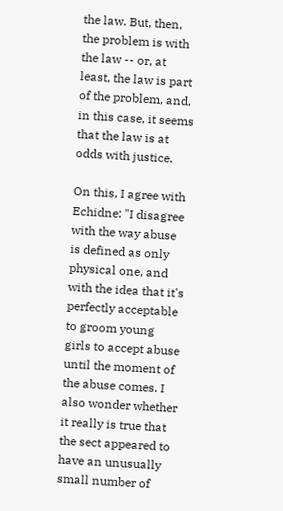the law. But, then, the problem is with the law -- or, at least, the law is part of the problem, and, in this case, it seems that the law is at odds with justice.

On this, I agree with Echidne: "I disagree with the way abuse is defined as only physical one, and with the idea that it's perfectly acceptable to groom young girls to accept abuse until the moment of the abuse comes. I also wonder whether it really is true that the sect appeared to have an unusually small number of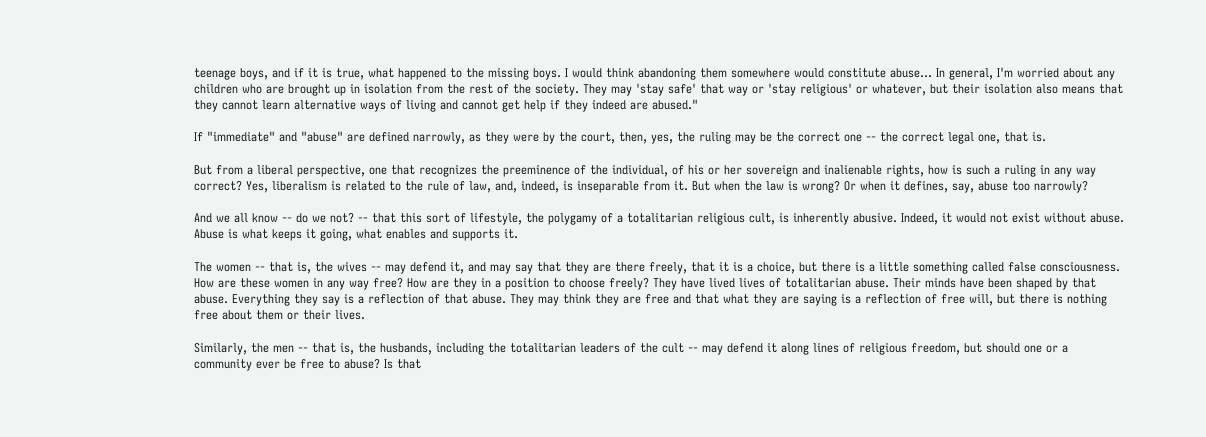teenage boys, and if it is true, what happened to the missing boys. I would think abandoning them somewhere would constitute abuse... In general, I'm worried about any children who are brought up in isolation from the rest of the society. They may 'stay safe' that way or 'stay religious' or whatever, but their isolation also means that they cannot learn alternative ways of living and cannot get help if they indeed are abused."

If "immediate" and "abuse" are defined narrowly, as they were by the court, then, yes, the ruling may be the correct one -- the correct legal one, that is.

But from a liberal perspective, one that recognizes the preeminence of the individual, of his or her sovereign and inalienable rights, how is such a ruling in any way correct? Yes, liberalism is related to the rule of law, and, indeed, is inseparable from it. But when the law is wrong? Or when it defines, say, abuse too narrowly?

And we all know -- do we not? -- that this sort of lifestyle, the polygamy of a totalitarian religious cult, is inherently abusive. Indeed, it would not exist without abuse. Abuse is what keeps it going, what enables and supports it.

The women -- that is, the wives -- may defend it, and may say that they are there freely, that it is a choice, but there is a little something called false consciousness. How are these women in any way free? How are they in a position to choose freely? They have lived lives of totalitarian abuse. Their minds have been shaped by that abuse. Everything they say is a reflection of that abuse. They may think they are free and that what they are saying is a reflection of free will, but there is nothing free about them or their lives.

Similarly, the men -- that is, the husbands, including the totalitarian leaders of the cult -- may defend it along lines of religious freedom, but should one or a community ever be free to abuse? Is that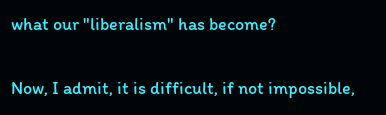what our "liberalism" has become?

Now, I admit, it is difficult, if not impossible,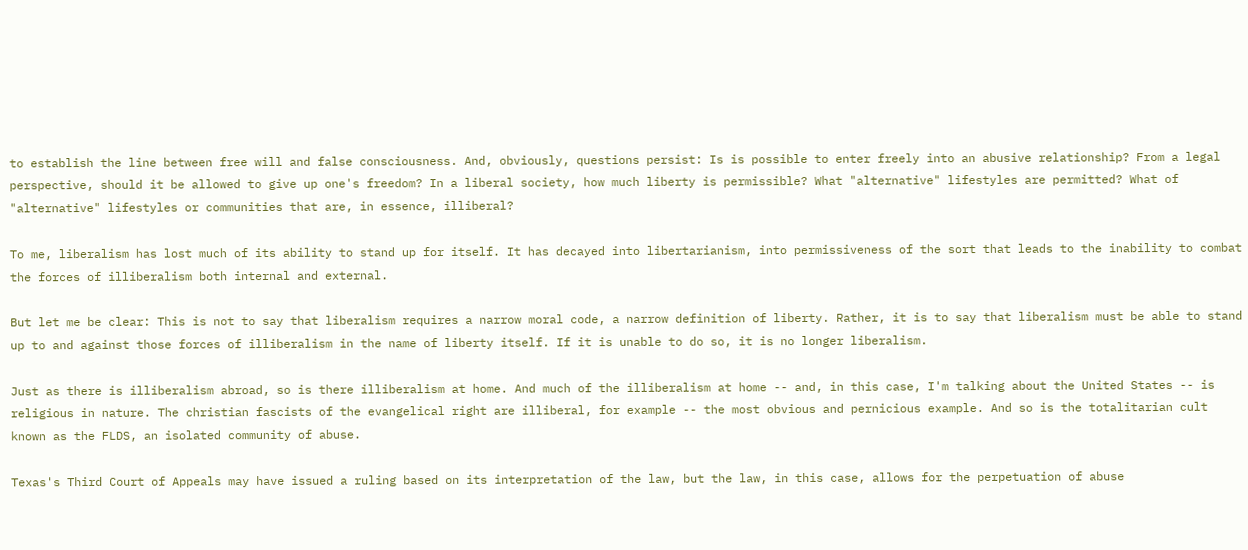to establish the line between free will and false consciousness. And, obviously, questions persist: Is is possible to enter freely into an abusive relationship? From a legal perspective, should it be allowed to give up one's freedom? In a liberal society, how much liberty is permissible? What "alternative" lifestyles are permitted? What of "alternative" lifestyles or communities that are, in essence, illiberal?

To me, liberalism has lost much of its ability to stand up for itself. It has decayed into libertarianism, into permissiveness of the sort that leads to the inability to combat the forces of illiberalism both internal and external.

But let me be clear: This is not to say that liberalism requires a narrow moral code, a narrow definition of liberty. Rather, it is to say that liberalism must be able to stand up to and against those forces of illiberalism in the name of liberty itself. If it is unable to do so, it is no longer liberalism.

Just as there is illiberalism abroad, so is there illiberalism at home. And much of the illiberalism at home -- and, in this case, I'm talking about the United States -- is religious in nature. The christian fascists of the evangelical right are illiberal, for example -- the most obvious and pernicious example. And so is the totalitarian cult known as the FLDS, an isolated community of abuse.

Texas's Third Court of Appeals may have issued a ruling based on its interpretation of the law, but the law, in this case, allows for the perpetuation of abuse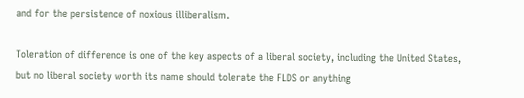and for the persistence of noxious illiberalism.

Toleration of difference is one of the key aspects of a liberal society, including the United States, but no liberal society worth its name should tolerate the FLDS or anything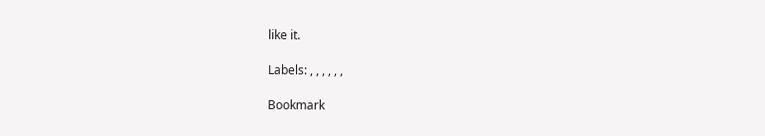like it.

Labels: , , , , , ,

Bookmark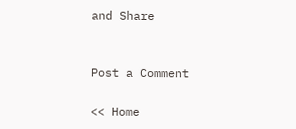and Share


Post a Comment

<< Home